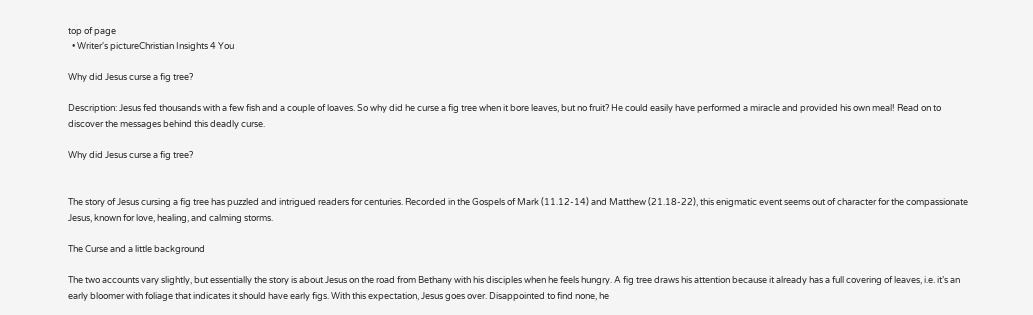top of page
  • Writer's pictureChristian Insights 4 You

Why did Jesus curse a fig tree?

Description: Jesus fed thousands with a few fish and a couple of loaves. So why did he curse a fig tree when it bore leaves, but no fruit? He could easily have performed a miracle and provided his own meal! Read on to discover the messages behind this deadly curse.

Why did Jesus curse a fig tree?


The story of Jesus cursing a fig tree has puzzled and intrigued readers for centuries. Recorded in the Gospels of Mark (11.12-14) and Matthew (21.18-22), this enigmatic event seems out of character for the compassionate Jesus, known for love, healing, and calming storms.

The Curse and a little background

The two accounts vary slightly, but essentially the story is about Jesus on the road from Bethany with his disciples when he feels hungry. A fig tree draws his attention because it already has a full covering of leaves, i.e. it’s an early bloomer with foliage that indicates it should have early figs. With this expectation, Jesus goes over. Disappointed to find none, he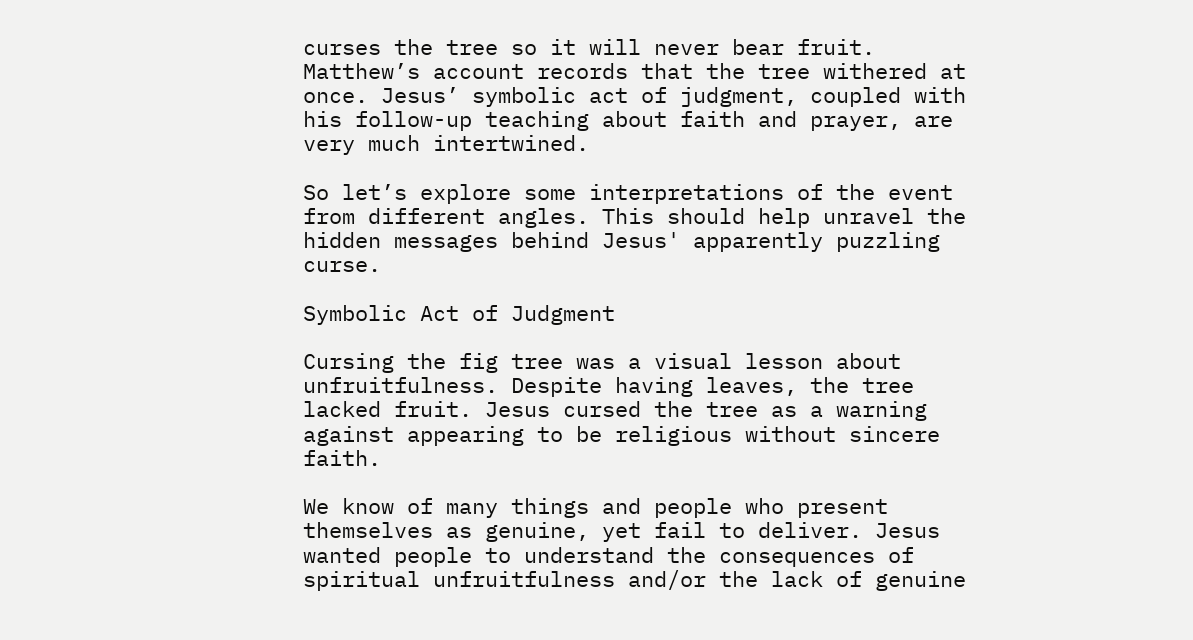curses the tree so it will never bear fruit. Matthew’s account records that the tree withered at once. Jesus’ symbolic act of judgment, coupled with his follow-up teaching about faith and prayer, are very much intertwined.

So let’s explore some interpretations of the event from different angles. This should help unravel the hidden messages behind Jesus' apparently puzzling curse.

Symbolic Act of Judgment

Cursing the fig tree was a visual lesson about unfruitfulness. Despite having leaves, the tree lacked fruit. Jesus cursed the tree as a warning against appearing to be religious without sincere faith.

We know of many things and people who present themselves as genuine, yet fail to deliver. Jesus wanted people to understand the consequences of spiritual unfruitfulness and/or the lack of genuine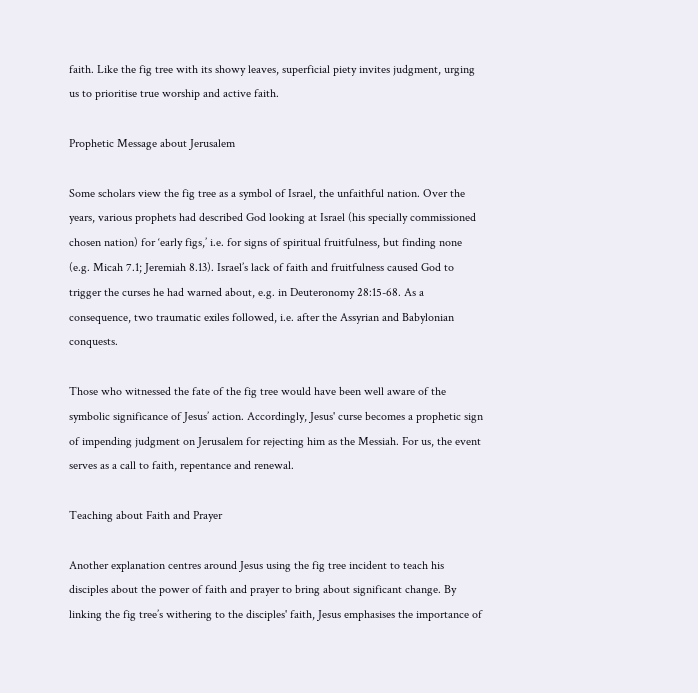faith. Like the fig tree with its showy leaves, superficial piety invites judgment, urging us to prioritise true worship and active faith.

Prophetic Message about Jerusalem

Some scholars view the fig tree as a symbol of Israel, the unfaithful nation. Over the years, various prophets had described God looking at Israel (his specially commissioned chosen nation) for ‘early figs,’ i.e. for signs of spiritual fruitfulness, but finding none (e.g. Micah 7.1; Jeremiah 8.13). Israel’s lack of faith and fruitfulness caused God to trigger the curses he had warned about, e.g. in Deuteronomy 28:15-68. As a consequence, two traumatic exiles followed, i.e. after the Assyrian and Babylonian conquests.

Those who witnessed the fate of the fig tree would have been well aware of the symbolic significance of Jesus’ action. Accordingly, Jesus' curse becomes a prophetic sign of impending judgment on Jerusalem for rejecting him as the Messiah. For us, the event serves as a call to faith, repentance and renewal.

Teaching about Faith and Prayer

Another explanation centres around Jesus using the fig tree incident to teach his disciples about the power of faith and prayer to bring about significant change. By linking the fig tree’s withering to the disciples' faith, Jesus emphasises the importance of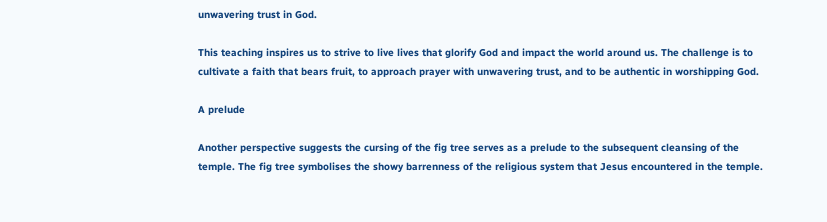unwavering trust in God.

This teaching inspires us to strive to live lives that glorify God and impact the world around us. The challenge is to cultivate a faith that bears fruit, to approach prayer with unwavering trust, and to be authentic in worshipping God.

A prelude

Another perspective suggests the cursing of the fig tree serves as a prelude to the subsequent cleansing of the temple. The fig tree symbolises the showy barrenness of the religious system that Jesus encountered in the temple.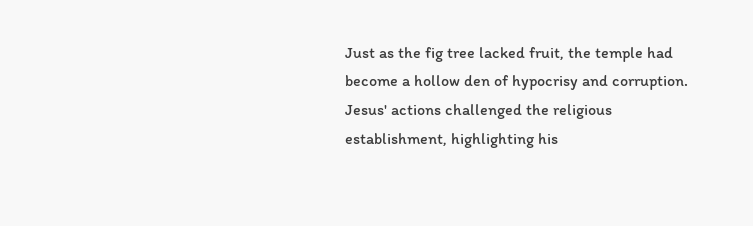Just as the fig tree lacked fruit, the temple had become a hollow den of hypocrisy and corruption. Jesus' actions challenged the religious establishment, highlighting his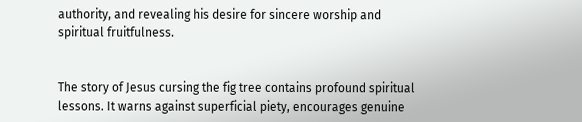authority, and revealing his desire for sincere worship and spiritual fruitfulness.


The story of Jesus cursing the fig tree contains profound spiritual lessons. It warns against superficial piety, encourages genuine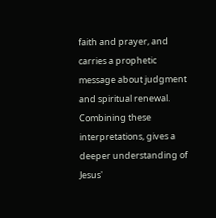faith and prayer, and carries a prophetic message about judgment and spiritual renewal. Combining these interpretations, gives a deeper understanding of Jesus'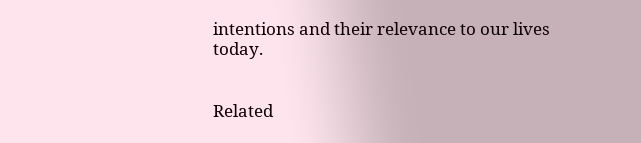intentions and their relevance to our lives today.


Related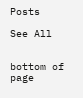Posts

See All


bottom of page